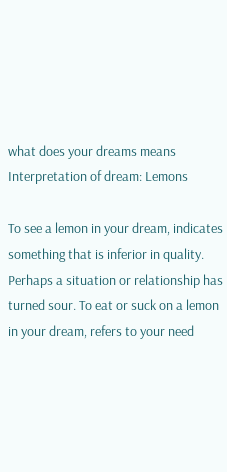what does your dreams means
Interpretation of dream: Lemons

To see a lemon in your dream, indicates something that is inferior in quality. Perhaps a situation or relationship has turned sour. To eat or suck on a lemon in your dream, refers to your need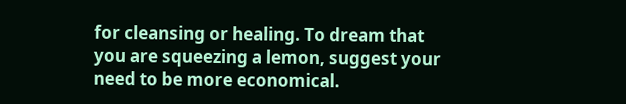for cleansing or healing. To dream that you are squeezing a lemon, suggest your need to be more economical.